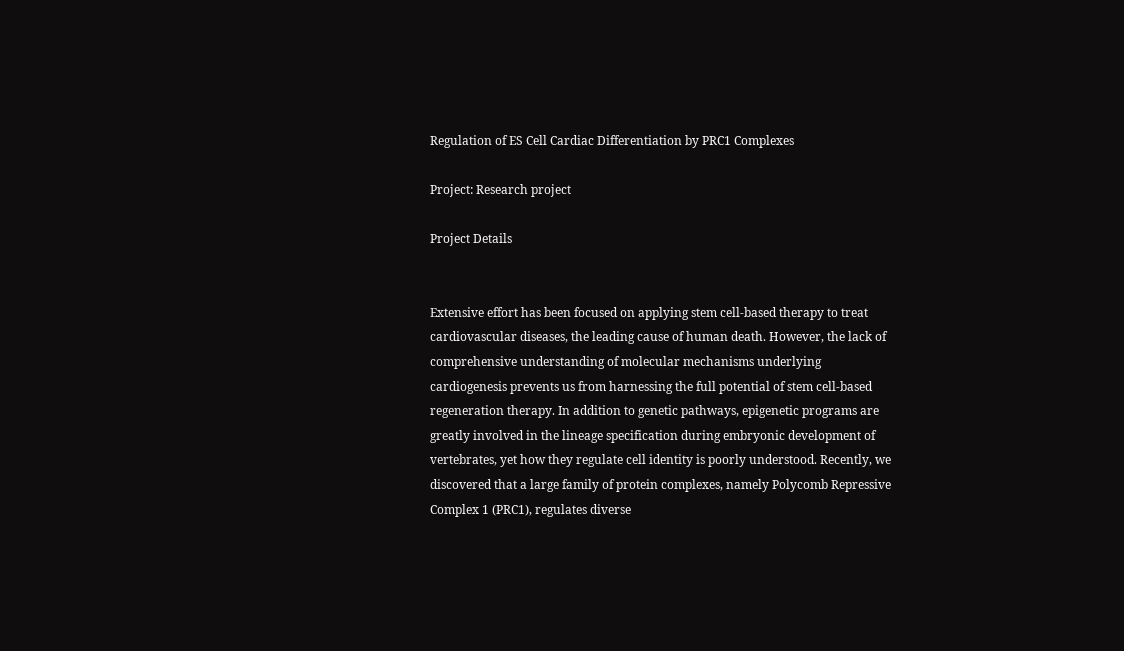Regulation of ES Cell Cardiac Differentiation by PRC1 Complexes

Project: Research project

Project Details


Extensive effort has been focused on applying stem cell-based therapy to treat cardiovascular diseases, the leading cause of human death. However, the lack of comprehensive understanding of molecular mechanisms underlying cardiogenesis prevents us from harnessing the full potential of stem cell-based regeneration therapy. In addition to genetic pathways, epigenetic programs are greatly involved in the lineage specification during embryonic development of vertebrates, yet how they regulate cell identity is poorly understood. Recently, we discovered that a large family of protein complexes, namely Polycomb Repressive Complex 1 (PRC1), regulates diverse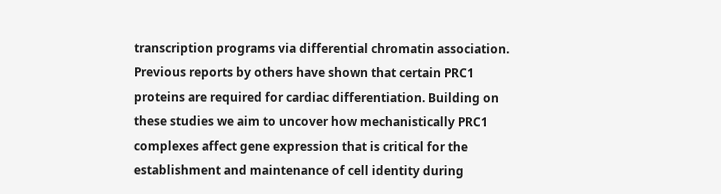transcription programs via differential chromatin association. Previous reports by others have shown that certain PRC1 proteins are required for cardiac differentiation. Building on these studies we aim to uncover how mechanistically PRC1 complexes affect gene expression that is critical for the establishment and maintenance of cell identity during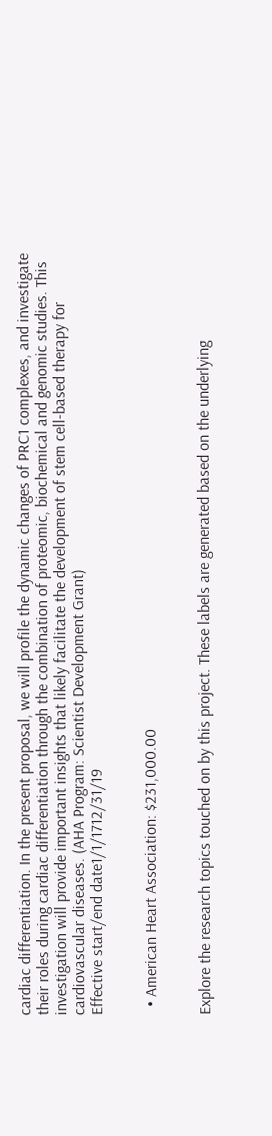cardiac differentiation. In the present proposal, we will profile the dynamic changes of PRC1 complexes, and investigate their roles during cardiac differentiation through the combination of proteomic, biochemical and genomic studies. This investigation will provide important insights that likely facilitate the development of stem cell-based therapy for cardiovascular diseases. (AHA Program: Scientist Development Grant)
Effective start/end date1/1/1712/31/19


  • American Heart Association: $231,000.00


Explore the research topics touched on by this project. These labels are generated based on the underlying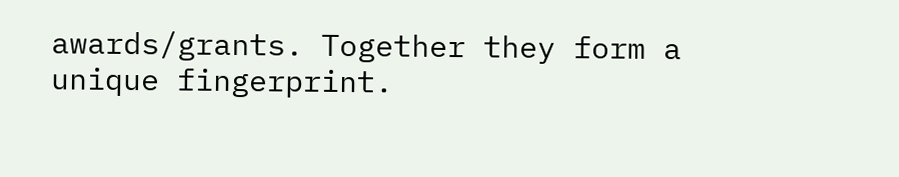awards/grants. Together they form a unique fingerprint.